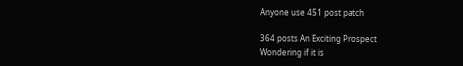Anyone use 451 post patch

364 posts An Exciting Prospect
Wondering if it is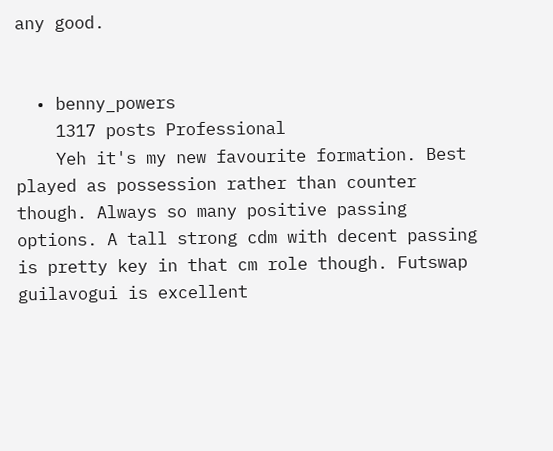any good.


  • benny_powers
    1317 posts Professional
    Yeh it's my new favourite formation. Best played as possession rather than counter though. Always so many positive passing options. A tall strong cdm with decent passing is pretty key in that cm role though. Futswap guilavogui is excellent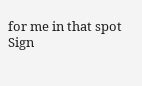for me in that spot
Sign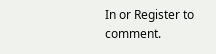In or Register to comment.